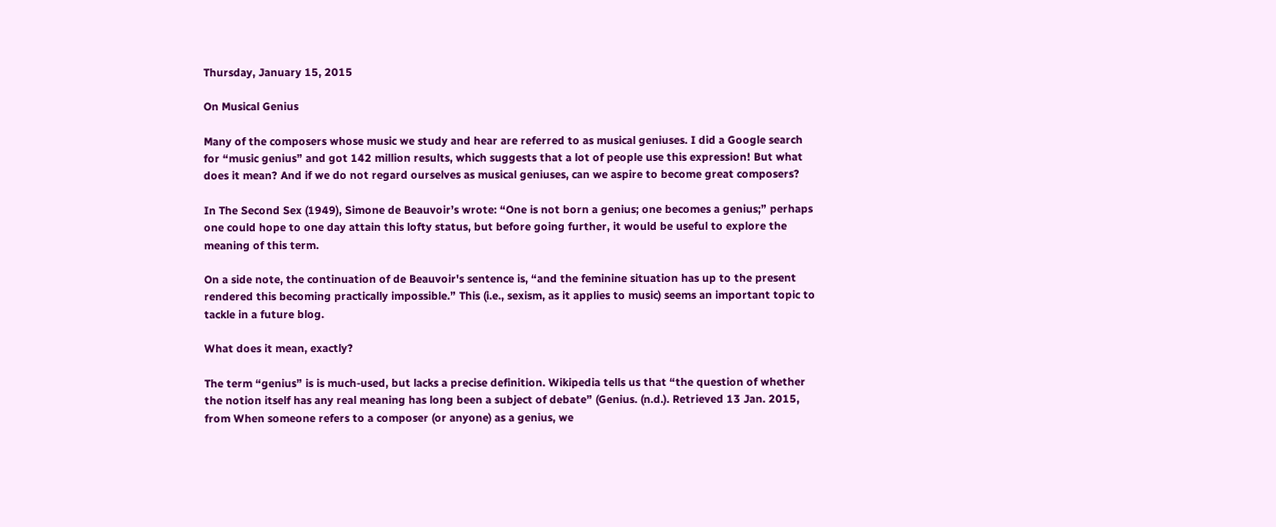Thursday, January 15, 2015

On Musical Genius

Many of the composers whose music we study and hear are referred to as musical geniuses. I did a Google search for “music genius” and got 142 million results, which suggests that a lot of people use this expression! But what does it mean? And if we do not regard ourselves as musical geniuses, can we aspire to become great composers?

In The Second Sex (1949), Simone de Beauvoir’s wrote: “One is not born a genius; one becomes a genius;” perhaps one could hope to one day attain this lofty status, but before going further, it would be useful to explore the meaning of this term.

On a side note, the continuation of de Beauvoir's sentence is, “and the feminine situation has up to the present rendered this becoming practically impossible.” This (i.e., sexism, as it applies to music) seems an important topic to tackle in a future blog.

What does it mean, exactly?

The term “genius” is is much-used, but lacks a precise definition. Wikipedia tells us that “the question of whether the notion itself has any real meaning has long been a subject of debate” (Genius. (n.d.). Retrieved 13 Jan. 2015, from When someone refers to a composer (or anyone) as a genius, we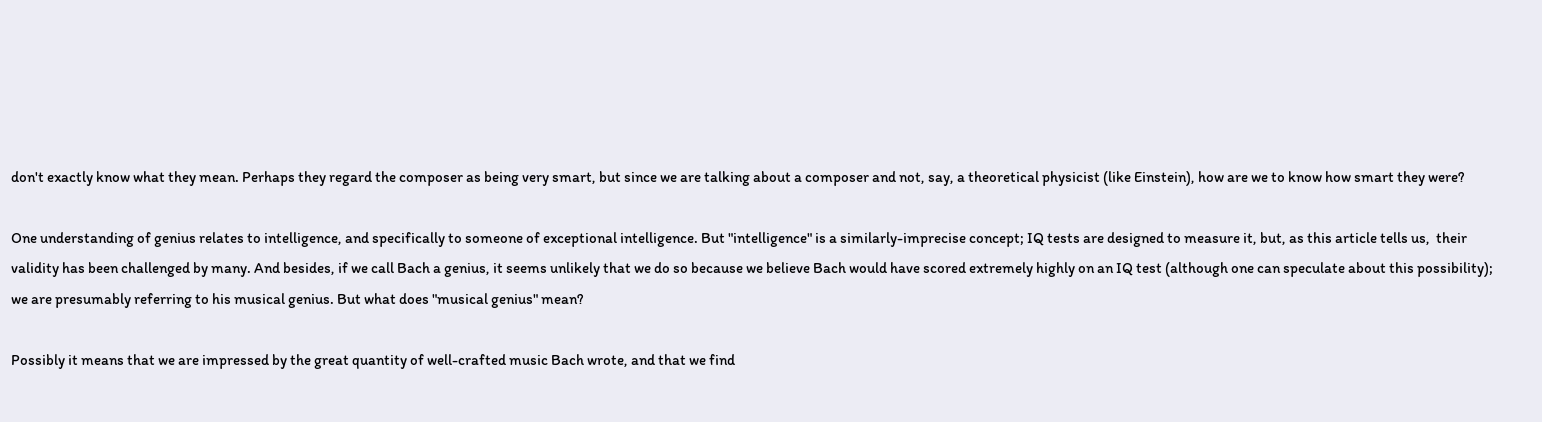don't exactly know what they mean. Perhaps they regard the composer as being very smart, but since we are talking about a composer and not, say, a theoretical physicist (like Einstein), how are we to know how smart they were?

One understanding of genius relates to intelligence, and specifically to someone of exceptional intelligence. But "intelligence" is a similarly-imprecise concept; IQ tests are designed to measure it, but, as this article tells us,  their validity has been challenged by many. And besides, if we call Bach a genius, it seems unlikely that we do so because we believe Bach would have scored extremely highly on an IQ test (although one can speculate about this possibility); we are presumably referring to his musical genius. But what does "musical genius" mean?

Possibly it means that we are impressed by the great quantity of well-crafted music Bach wrote, and that we find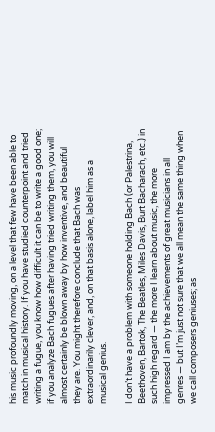his music profoundly moving, on a level that few have been able to match in musical history. If you have studied counterpoint and tried writing a fugue, you know how difficult it can be to write a good one; if you analyze Bach fugues after having tried writing them, you will almost certainly be blown away by how inventive, and beautiful they are. You might therefore conclude that Bach was extraordinarily clever, and, on that basis alone, label him as a musical genius.

I don’t have a problem with someone holding Bach (or Palestrina, Beethoven, Bartok, The Beatles, Miles Davis, Burt Bacharach, etc.) in such high regard — the more I learn about music, the more impressed I am by the achievements of great musicians in all genres — but I’m just not sure that we all mean the same thing when we call composers geniuses; as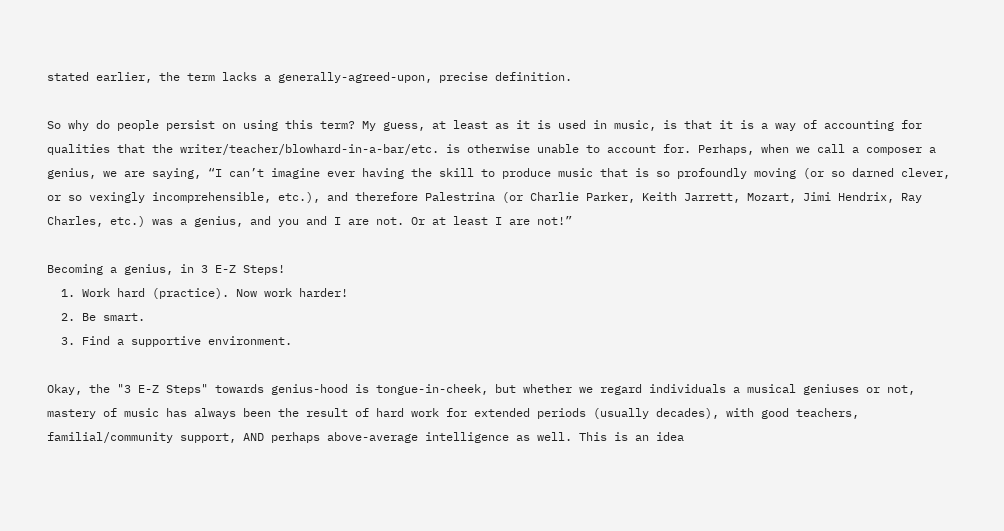stated earlier, the term lacks a generally-agreed-upon, precise definition.

So why do people persist on using this term? My guess, at least as it is used in music, is that it is a way of accounting for qualities that the writer/teacher/blowhard-in-a-bar/etc. is otherwise unable to account for. Perhaps, when we call a composer a genius, we are saying, “I can’t imagine ever having the skill to produce music that is so profoundly moving (or so darned clever, or so vexingly incomprehensible, etc.), and therefore Palestrina (or Charlie Parker, Keith Jarrett, Mozart, Jimi Hendrix, Ray Charles, etc.) was a genius, and you and I are not. Or at least I are not!”

Becoming a genius, in 3 E-Z Steps!
  1. Work hard (practice). Now work harder!
  2. Be smart.
  3. Find a supportive environment.

Okay, the "3 E-Z Steps" towards genius-hood is tongue-in-cheek, but whether we regard individuals a musical geniuses or not, mastery of music has always been the result of hard work for extended periods (usually decades), with good teachers, familial/community support, AND perhaps above-average intelligence as well. This is an idea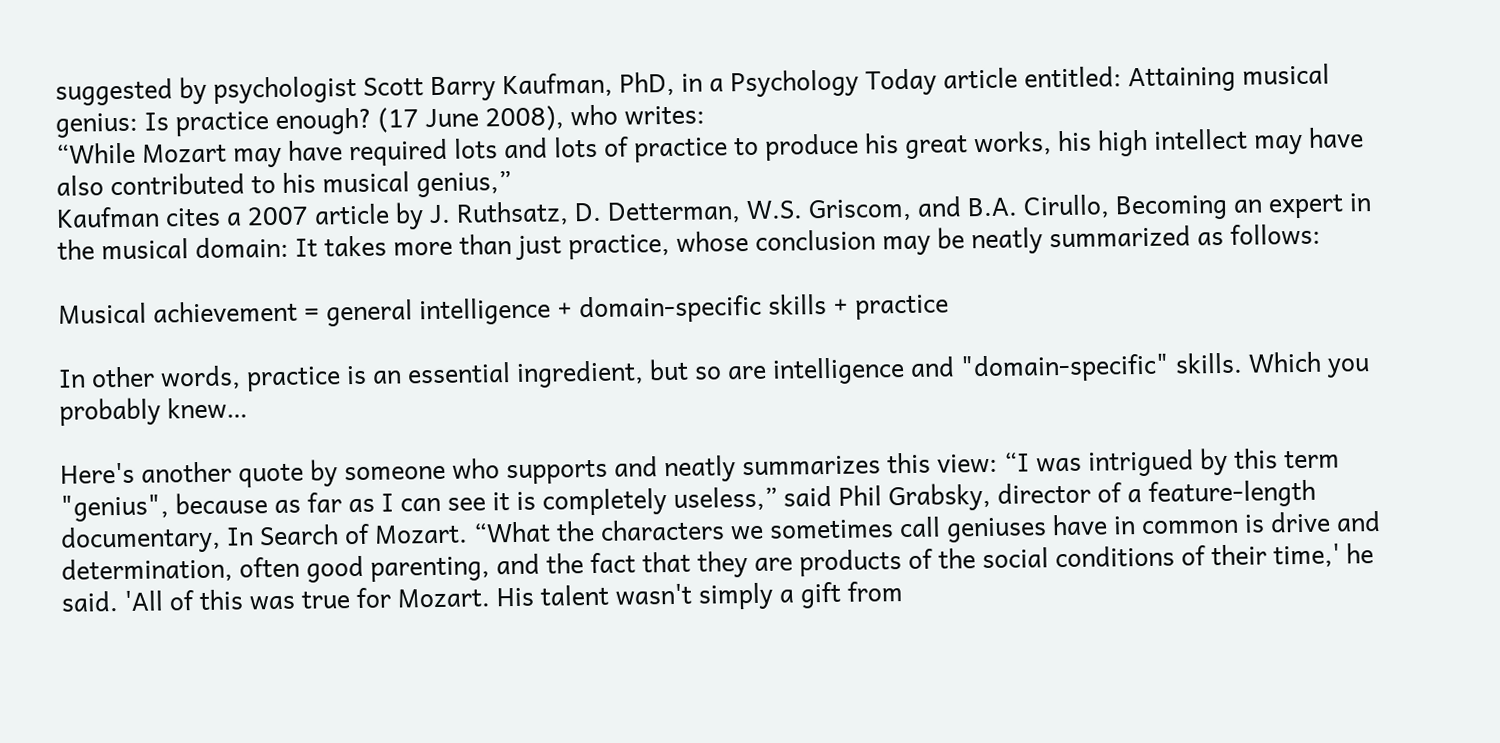suggested by psychologist Scott Barry Kaufman, PhD, in a Psychology Today article entitled: Attaining musical genius: Is practice enough? (17 June 2008), who writes:
“While Mozart may have required lots and lots of practice to produce his great works, his high intellect may have also contributed to his musical genius,”
Kaufman cites a 2007 article by J. Ruthsatz, D. Detterman, W.S. Griscom, and B.A. Cirullo, Becoming an expert in the musical domain: It takes more than just practice, whose conclusion may be neatly summarized as follows:

Musical achievement = general intelligence + domain-specific skills + practice

In other words, practice is an essential ingredient, but so are intelligence and "domain-specific" skills. Which you probably knew…

Here's another quote by someone who supports and neatly summarizes this view: “I was intrigued by this term "genius", because as far as I can see it is completely useless,” said Phil Grabsky, director of a feature-length documentary, In Search of Mozart. “What the characters we sometimes call geniuses have in common is drive and determination, often good parenting, and the fact that they are products of the social conditions of their time,' he said. 'All of this was true for Mozart. His talent wasn't simply a gift from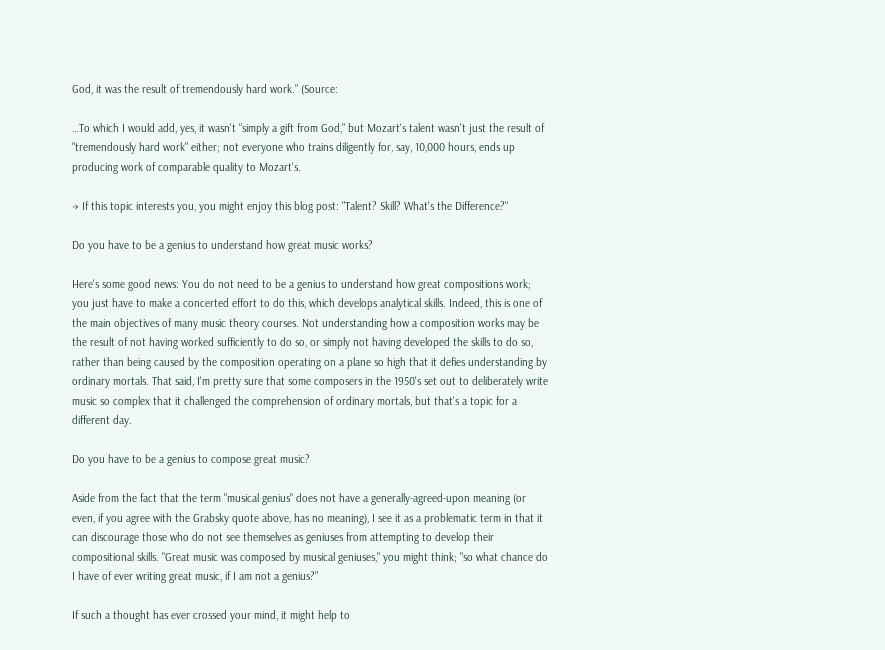God, it was the result of tremendously hard work.” (Source:

…To which I would add, yes, it wasn't "simply a gift from God," but Mozart's talent wasn't just the result of "tremendously hard work" either; not everyone who trains diligently for, say, 10,000 hours, ends up producing work of comparable quality to Mozart's.

→ If this topic interests you, you might enjoy this blog post: "Talent? Skill? What's the Difference?"

Do you have to be a genius to understand how great music works?

Here's some good news: You do not need to be a genius to understand how great compositions work; you just have to make a concerted effort to do this, which develops analytical skills. Indeed, this is one of the main objectives of many music theory courses. Not understanding how a composition works may be the result of not having worked sufficiently to do so, or simply not having developed the skills to do so, rather than being caused by the composition operating on a plane so high that it defies understanding by ordinary mortals. That said, I'm pretty sure that some composers in the 1950's set out to deliberately write music so complex that it challenged the comprehension of ordinary mortals, but that's a topic for a different day.

Do you have to be a genius to compose great music?

Aside from the fact that the term "musical genius" does not have a generally-agreed-upon meaning (or even, if you agree with the Grabsky quote above, has no meaning), I see it as a problematic term in that it can discourage those who do not see themselves as geniuses from attempting to develop their compositional skills. "Great music was composed by musical geniuses," you might think; "so what chance do I have of ever writing great music, if I am not a genius?"

If such a thought has ever crossed your mind, it might help to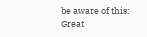be aware of this:
Great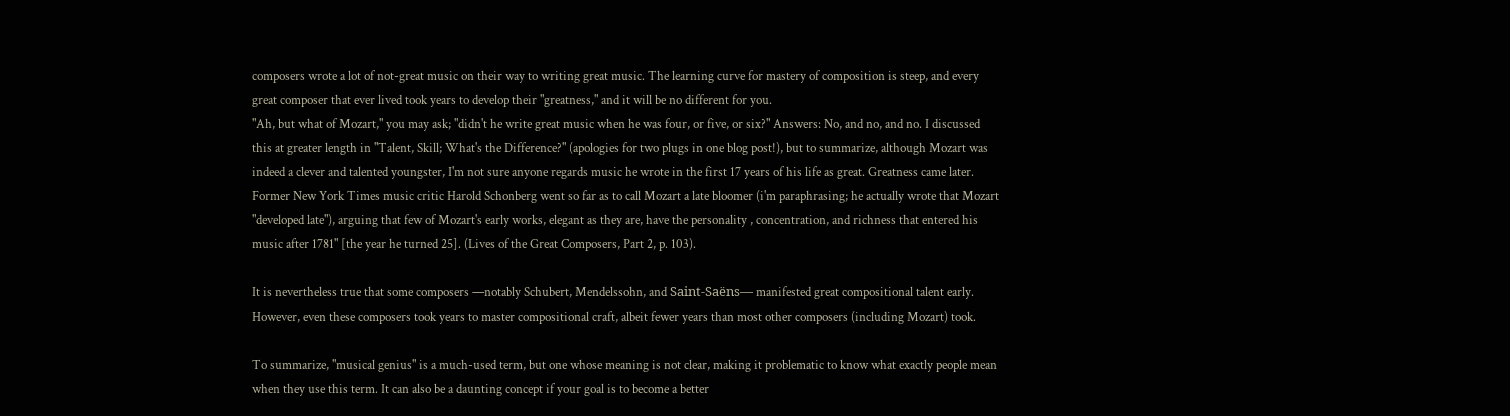composers wrote a lot of not-great music on their way to writing great music. The learning curve for mastery of composition is steep, and every great composer that ever lived took years to develop their "greatness," and it will be no different for you.
"Ah, but what of Mozart," you may ask; "didn't he write great music when he was four, or five, or six?" Answers: No, and no, and no. I discussed this at greater length in "Talent, Skill; What's the Difference?" (apologies for two plugs in one blog post!), but to summarize, although Mozart was indeed a clever and talented youngster, I'm not sure anyone regards music he wrote in the first 17 years of his life as great. Greatness came later. Former New York Times music critic Harold Schonberg went so far as to call Mozart a late bloomer (i'm paraphrasing; he actually wrote that Mozart "developed late"), arguing that few of Mozart's early works, elegant as they are, have the personality , concentration, and richness that entered his music after 1781" [the year he turned 25]. (Lives of the Great Composers, Part 2, p. 103).

It is nevertheless true that some composers —notably Schubert, Mendelssohn, and Saint-Saëns— manifested great compositional talent early. However, even these composers took years to master compositional craft, albeit fewer years than most other composers (including Mozart) took.

To summarize, "musical genius" is a much-used term, but one whose meaning is not clear, making it problematic to know what exactly people mean when they use this term. It can also be a daunting concept if your goal is to become a better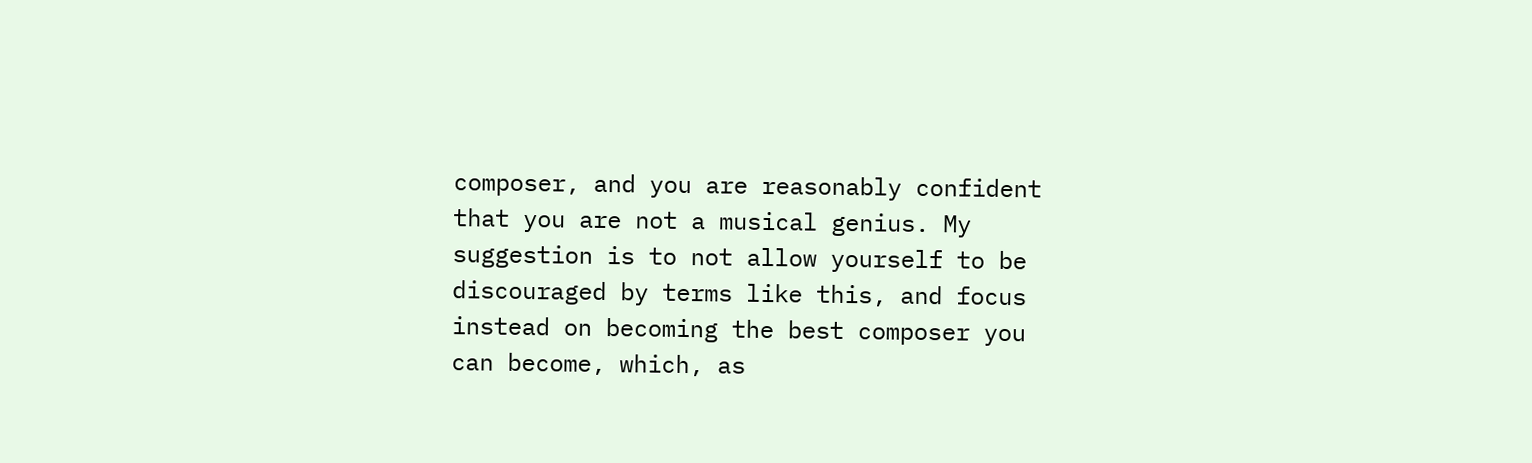composer, and you are reasonably confident that you are not a musical genius. My suggestion is to not allow yourself to be discouraged by terms like this, and focus instead on becoming the best composer you can become, which, as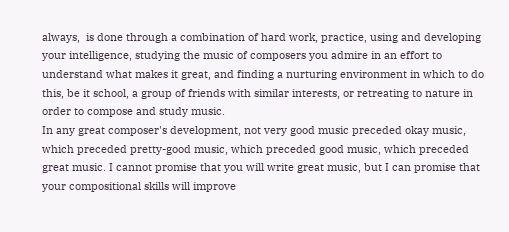always,  is done through a combination of hard work, practice, using and developing your intelligence, studying the music of composers you admire in an effort to understand what makes it great, and finding a nurturing environment in which to do this, be it school, a group of friends with similar interests, or retreating to nature in order to compose and study music.
In any great composer's development, not very good music preceded okay music, which preceded pretty-good music, which preceded good music, which preceded great music. I cannot promise that you will write great music, but I can promise that your compositional skills will improve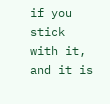if you stick with it, and it is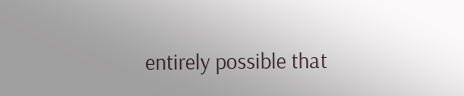entirely possible that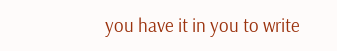you have it in you to write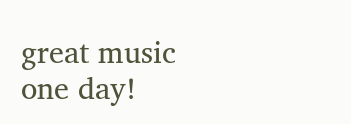great music one day!